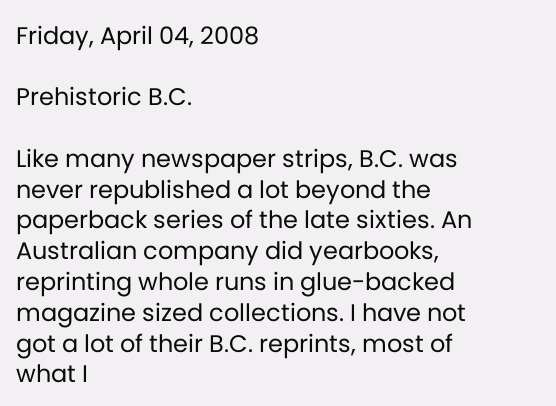Friday, April 04, 2008

Prehistoric B.C.

Like many newspaper strips, B.C. was never republished a lot beyond the paperback series of the late sixties. An Australian company did yearbooks, reprinting whole runs in glue-backed magazine sized collections. I have not got a lot of their B.C. reprints, most of what I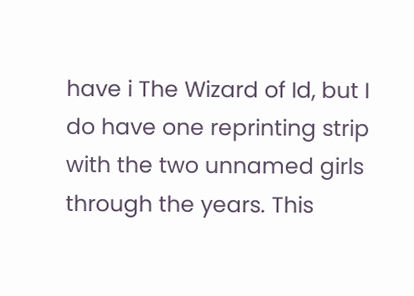have i The Wizard of Id, but I do have one reprinting strip with the two unnamed girls through the years. This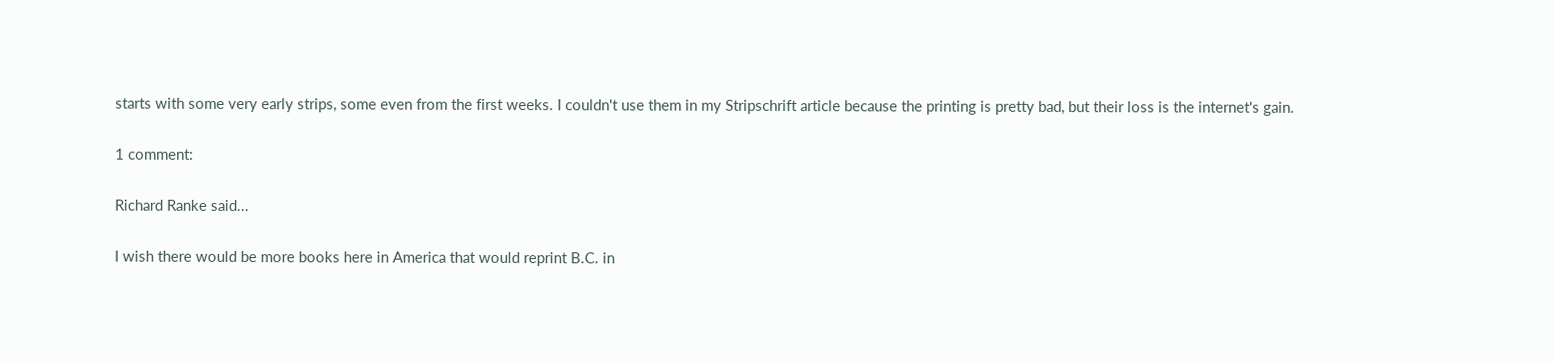starts with some very early strips, some even from the first weeks. I couldn't use them in my Stripschrift article because the printing is pretty bad, but their loss is the internet's gain.

1 comment:

Richard Ranke said...

I wish there would be more books here in America that would reprint B.C. in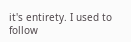it's entirety. I used to follow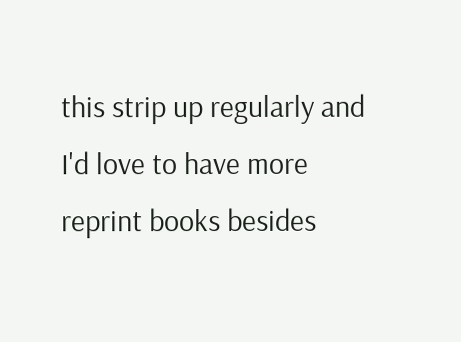this strip up regularly and I'd love to have more reprint books besides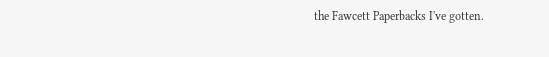the Fawcett Paperbacks I've gotten.